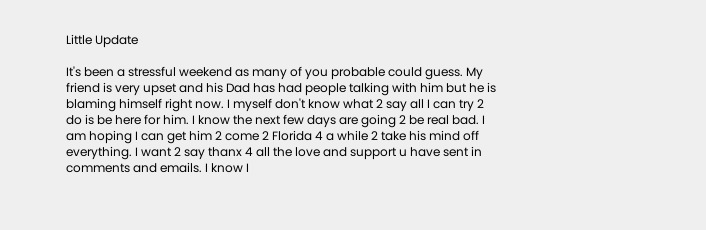Little Update

It's been a stressful weekend as many of you probable could guess. My friend is very upset and his Dad has had people talking with him but he is blaming himself right now. I myself don't know what 2 say all I can try 2 do is be here for him. I know the next few days are going 2 be real bad. I am hoping I can get him 2 come 2 Florida 4 a while 2 take his mind off everything. I want 2 say thanx 4 all the love and support u have sent in comments and emails. I know I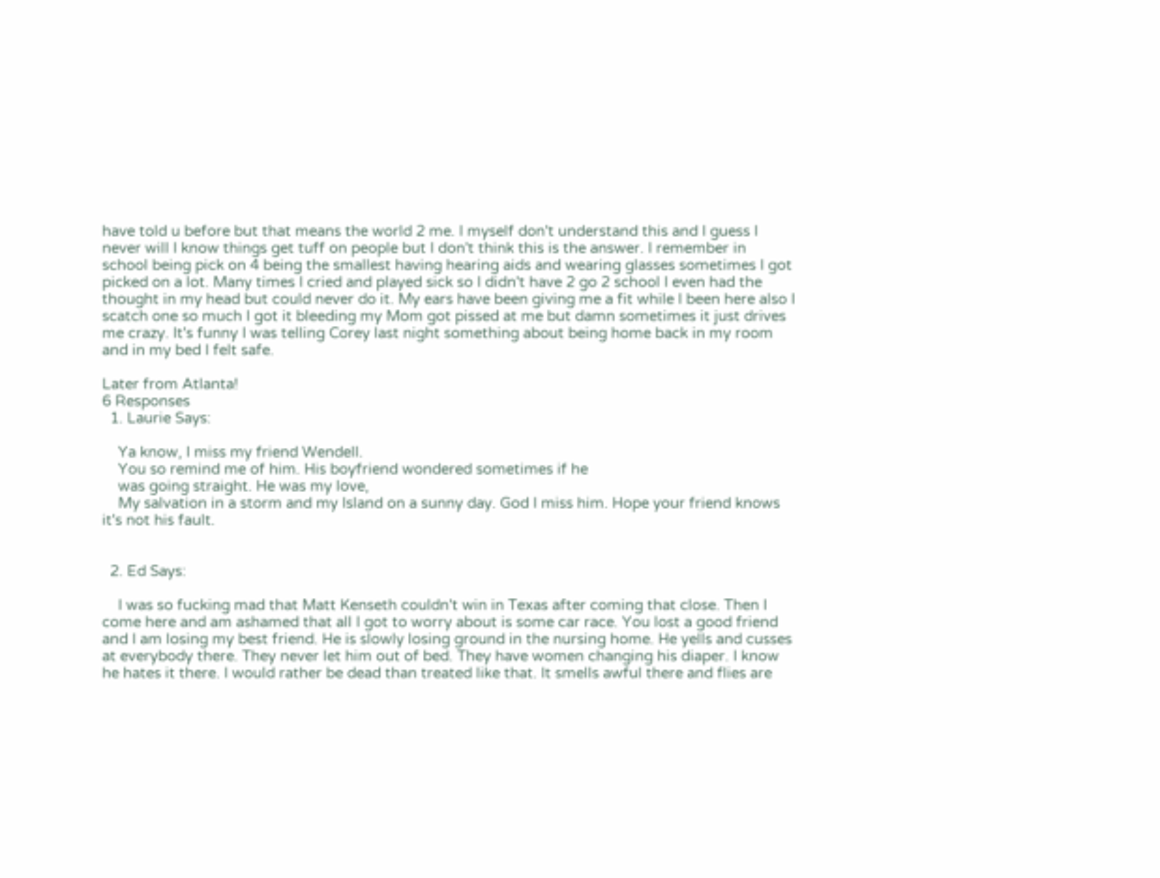have told u before but that means the world 2 me. I myself don't understand this and I guess I never will I know things get tuff on people but I don't think this is the answer. I remember in school being pick on 4 being the smallest having hearing aids and wearing glasses sometimes I got picked on a lot. Many times I cried and played sick so I didn't have 2 go 2 school I even had the thought in my head but could never do it. My ears have been giving me a fit while I been here also I scatch one so much I got it bleeding my Mom got pissed at me but damn sometimes it just drives me crazy. It's funny I was telling Corey last night something about being home back in my room and in my bed I felt safe.

Later from Atlanta!
6 Responses
  1. Laurie Says:

    Ya know, I miss my friend Wendell.
    You so remind me of him. His boyfriend wondered sometimes if he
    was going straight. He was my love,
    My salvation in a storm and my Island on a sunny day. God I miss him. Hope your friend knows it's not his fault.


  2. Ed Says:

    I was so fucking mad that Matt Kenseth couldn't win in Texas after coming that close. Then I come here and am ashamed that all I got to worry about is some car race. You lost a good friend and I am losing my best friend. He is slowly losing ground in the nursing home. He yells and cusses at everybody there. They never let him out of bed. They have women changing his diaper. I know he hates it there. I would rather be dead than treated like that. It smells awful there and flies are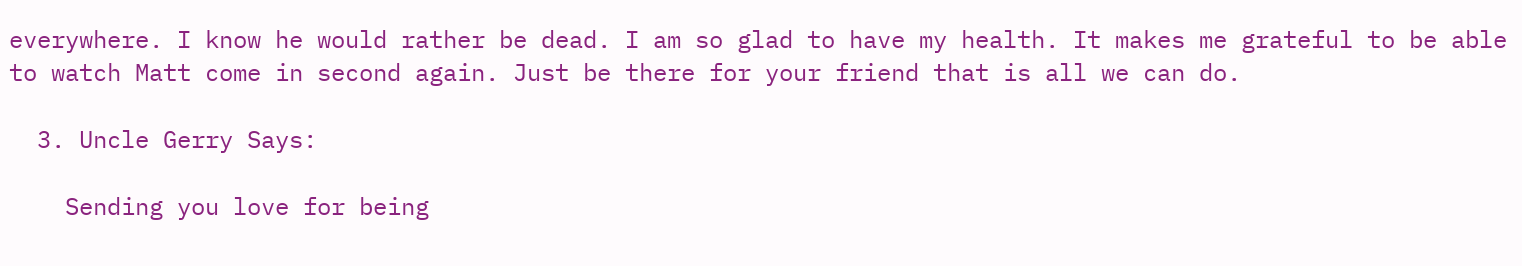everywhere. I know he would rather be dead. I am so glad to have my health. It makes me grateful to be able to watch Matt come in second again. Just be there for your friend that is all we can do.

  3. Uncle Gerry Says:

    Sending you love for being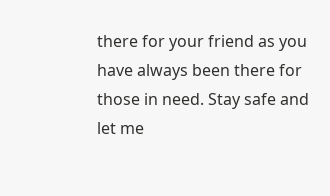there for your friend as you have always been there for those in need. Stay safe and let me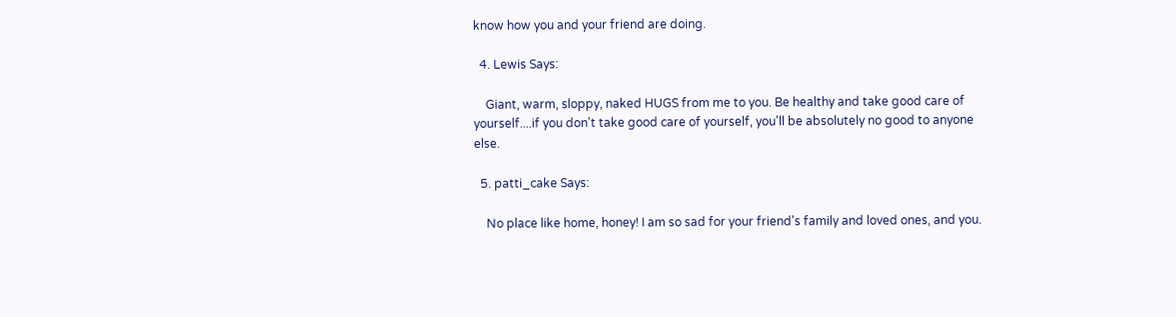know how you and your friend are doing.

  4. Lewis Says:

    Giant, warm, sloppy, naked HUGS from me to you. Be healthy and take good care of yourself....if you don't take good care of yourself, you'll be absolutely no good to anyone else.

  5. patti_cake Says:

    No place like home, honey! I am so sad for your friend's family and loved ones, and you.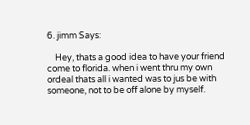6. jimm Says:

    Hey, thats a good idea to have your friend come to florida. when i went thru my own ordeal thats all i wanted was to jus be with someone, not to be off alone by myself.